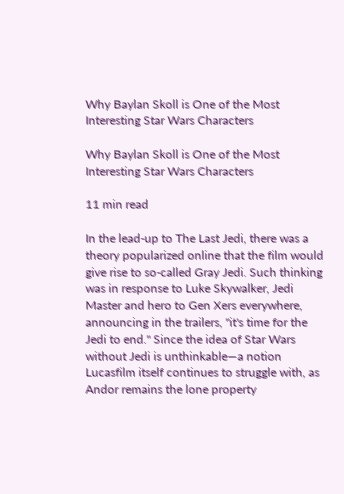Why Baylan Skoll is One of the Most Interesting Star Wars Characters

Why Baylan Skoll is One of the Most Interesting Star Wars Characters

11 min read

In the lead-up to The Last Jedi, there was a theory popularized online that the film would give rise to so-called Gray Jedi. Such thinking was in response to Luke Skywalker, Jedi Master and hero to Gen Xers everywhere, announcing in the trailers, "it's time for the Jedi to end." Since the idea of Star Wars without Jedi is unthinkable—a notion Lucasfilm itself continues to struggle with, as Andor remains the lone property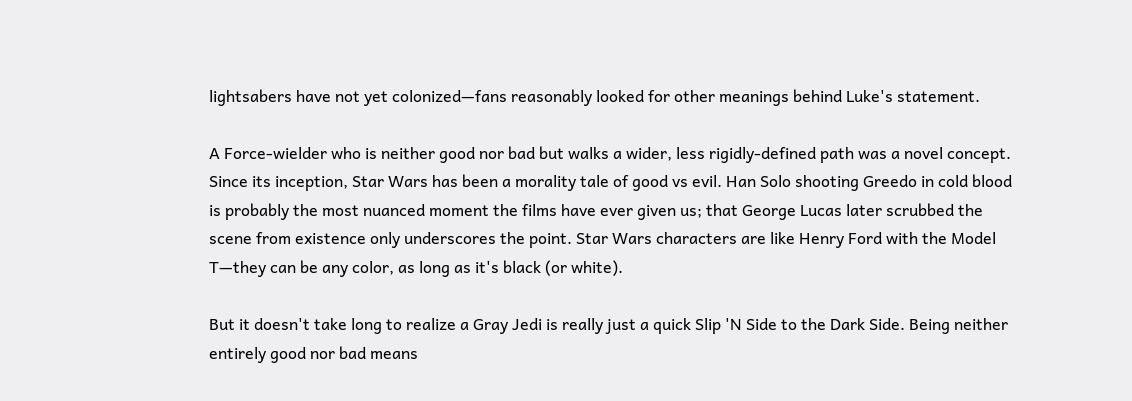lightsabers have not yet colonized—fans reasonably looked for other meanings behind Luke's statement.

A Force-wielder who is neither good nor bad but walks a wider, less rigidly-defined path was a novel concept. Since its inception, Star Wars has been a morality tale of good vs evil. Han Solo shooting Greedo in cold blood is probably the most nuanced moment the films have ever given us; that George Lucas later scrubbed the scene from existence only underscores the point. Star Wars characters are like Henry Ford with the Model T—they can be any color, as long as it's black (or white).

But it doesn't take long to realize a Gray Jedi is really just a quick Slip 'N Side to the Dark Side. Being neither entirely good nor bad means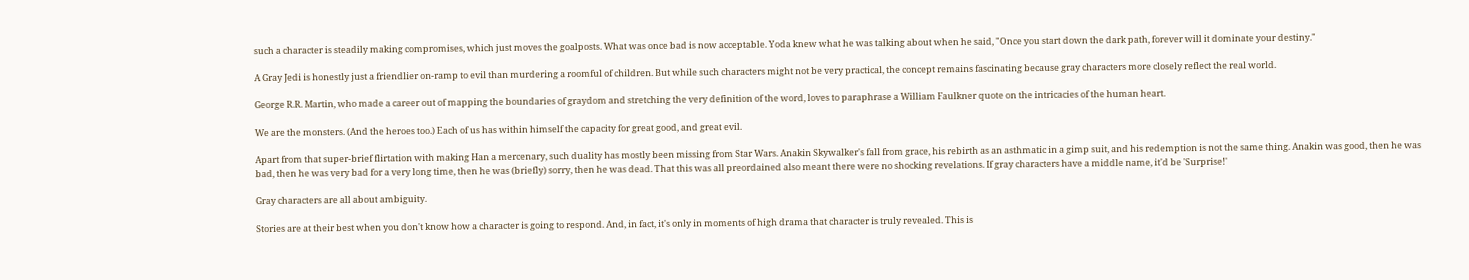such a character is steadily making compromises, which just moves the goalposts. What was once bad is now acceptable. Yoda knew what he was talking about when he said, "Once you start down the dark path, forever will it dominate your destiny."

A Gray Jedi is honestly just a friendlier on-ramp to evil than murdering a roomful of children. But while such characters might not be very practical, the concept remains fascinating because gray characters more closely reflect the real world.

George R.R. Martin, who made a career out of mapping the boundaries of graydom and stretching the very definition of the word, loves to paraphrase a William Faulkner quote on the intricacies of the human heart.

We are the monsters. (And the heroes too.) Each of us has within himself the capacity for great good, and great evil.

Apart from that super-brief flirtation with making Han a mercenary, such duality has mostly been missing from Star Wars. Anakin Skywalker's fall from grace, his rebirth as an asthmatic in a gimp suit, and his redemption is not the same thing. Anakin was good, then he was bad, then he was very bad for a very long time, then he was (briefly) sorry, then he was dead. That this was all preordained also meant there were no shocking revelations. If gray characters have a middle name, it'd be 'Surprise!'

Gray characters are all about ambiguity.

Stories are at their best when you don't know how a character is going to respond. And, in fact, it's only in moments of high drama that character is truly revealed. This is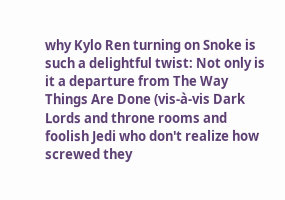why Kylo Ren turning on Snoke is such a delightful twist: Not only is it a departure from The Way Things Are Done (vis-à-vis Dark Lords and throne rooms and foolish Jedi who don't realize how screwed they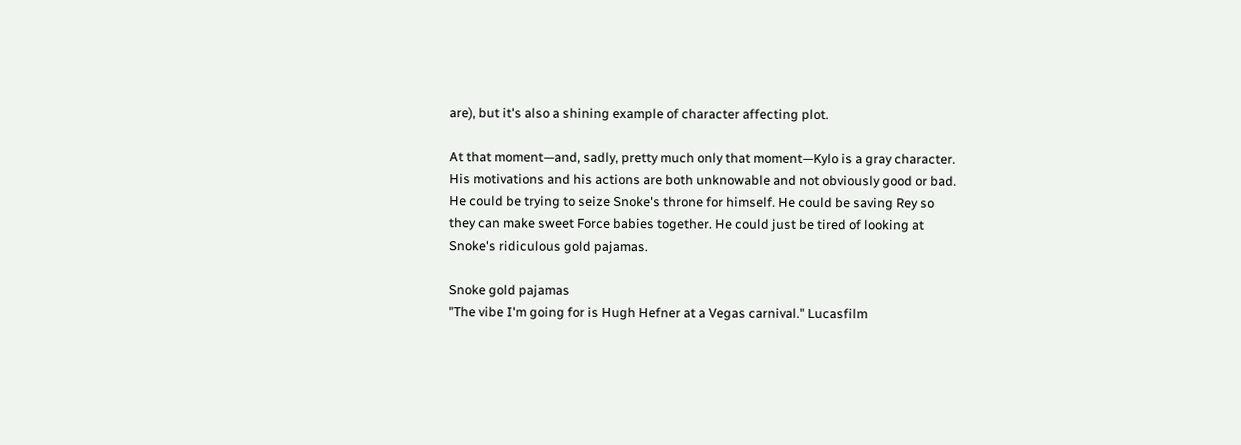are), but it's also a shining example of character affecting plot.

At that moment—and, sadly, pretty much only that moment—Kylo is a gray character. His motivations and his actions are both unknowable and not obviously good or bad. He could be trying to seize Snoke's throne for himself. He could be saving Rey so they can make sweet Force babies together. He could just be tired of looking at Snoke's ridiculous gold pajamas.

Snoke gold pajamas
"The vibe I'm going for is Hugh Hefner at a Vegas carnival." Lucasfilm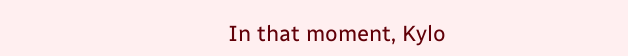In that moment, Kylo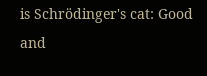is Schrödinger's cat: Good and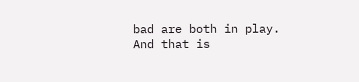bad are both in play. And that is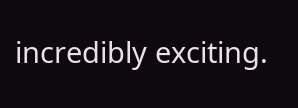incredibly exciting.